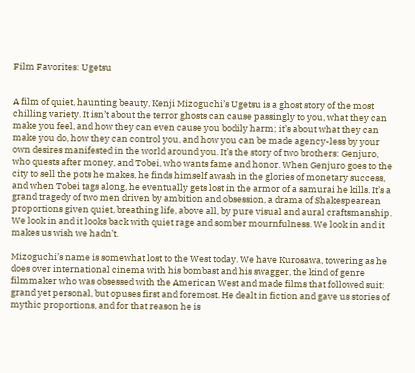Film Favorites: Ugetsu


A film of quiet, haunting beauty, Kenji Mizoguchi’s Ugetsu is a ghost story of the most chilling variety. It isn’t about the terror ghosts can cause passingly to you, what they can make you feel, and how they can even cause you bodily harm; it’s about what they can make you do, how they can control you, and how you can be made agency-less by your own desires manifested in the world around you. It’s the story of two brothers: Genjuro, who quests after money, and Tobei, who wants fame and honor. When Genjuro goes to the city to sell the pots he makes, he finds himself awash in the glories of monetary success, and when Tobei tags along, he eventually gets lost in the armor of a samurai he kills. It’s a grand tragedy of two men driven by ambition and obsession, a drama of Shakespearean proportions given quiet, breathing life, above all, by pure visual and aural craftsmanship. We look in and it looks back with quiet rage and somber mournfulness. We look in and it makes us wish we hadn’t.

Mizoguchi’s name is somewhat lost to the West today. We have Kurosawa, towering as he does over international cinema with his bombast and his swagger, the kind of genre filmmaker who was obsessed with the American West and made films that followed suit: grand yet personal, but opuses first and foremost. He dealt in fiction and gave us stories of mythic proportions, and for that reason he is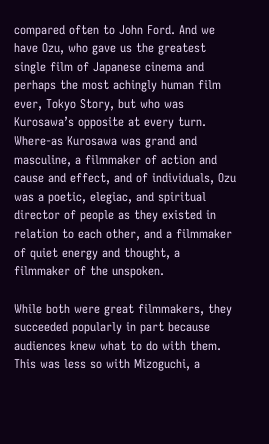compared often to John Ford. And we have Ozu, who gave us the greatest single film of Japanese cinema and perhaps the most achingly human film ever, Tokyo Story, but who was Kurosawa’s opposite at every turn. Where-as Kurosawa was grand and masculine, a filmmaker of action and cause and effect, and of individuals, Ozu was a poetic, elegiac, and spiritual director of people as they existed in relation to each other, and a filmmaker of quiet energy and thought, a filmmaker of the unspoken.

While both were great filmmakers, they succeeded popularly in part because audiences knew what to do with them. This was less so with Mizoguchi, a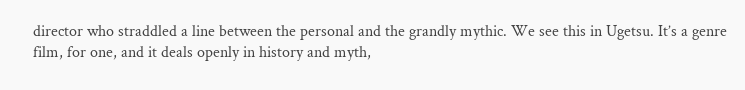director who straddled a line between the personal and the grandly mythic. We see this in Ugetsu. It’s a genre film, for one, and it deals openly in history and myth,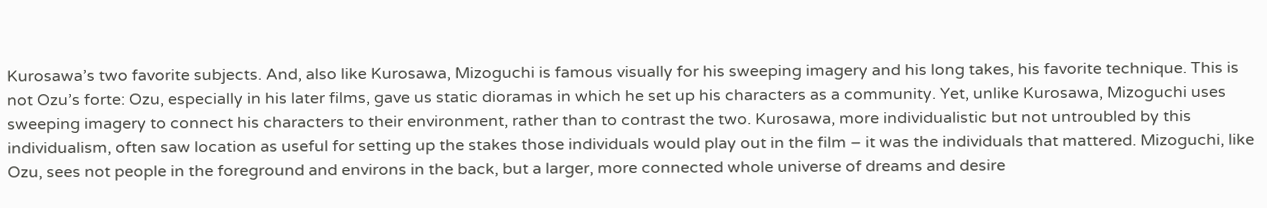Kurosawa’s two favorite subjects. And, also like Kurosawa, Mizoguchi is famous visually for his sweeping imagery and his long takes, his favorite technique. This is not Ozu’s forte: Ozu, especially in his later films, gave us static dioramas in which he set up his characters as a community. Yet, unlike Kurosawa, Mizoguchi uses sweeping imagery to connect his characters to their environment, rather than to contrast the two. Kurosawa, more individualistic but not untroubled by this individualism, often saw location as useful for setting up the stakes those individuals would play out in the film – it was the individuals that mattered. Mizoguchi, like Ozu, sees not people in the foreground and environs in the back, but a larger, more connected whole universe of dreams and desire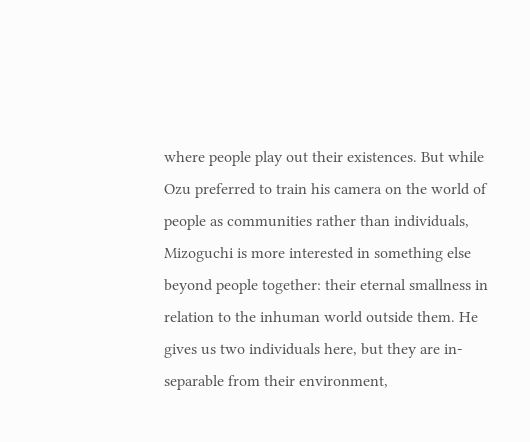where people play out their existences. But while Ozu preferred to train his camera on the world of people as communities rather than individuals, Mizoguchi is more interested in something else beyond people together: their eternal smallness in relation to the inhuman world outside them. He gives us two individuals here, but they are in-separable from their environment,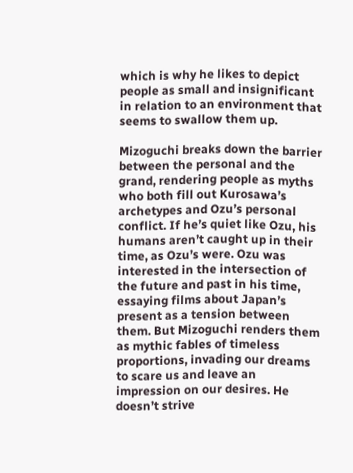which is why he likes to depict people as small and insignificant in relation to an environment that seems to swallow them up.

Mizoguchi breaks down the barrier between the personal and the grand, rendering people as myths who both fill out Kurosawa’s archetypes and Ozu’s personal conflict. If he’s quiet like Ozu, his humans aren’t caught up in their time, as Ozu’s were. Ozu was interested in the intersection of the future and past in his time, essaying films about Japan’s present as a tension between them. But Mizoguchi renders them as mythic fables of timeless proportions, invading our dreams to scare us and leave an impression on our desires. He doesn’t strive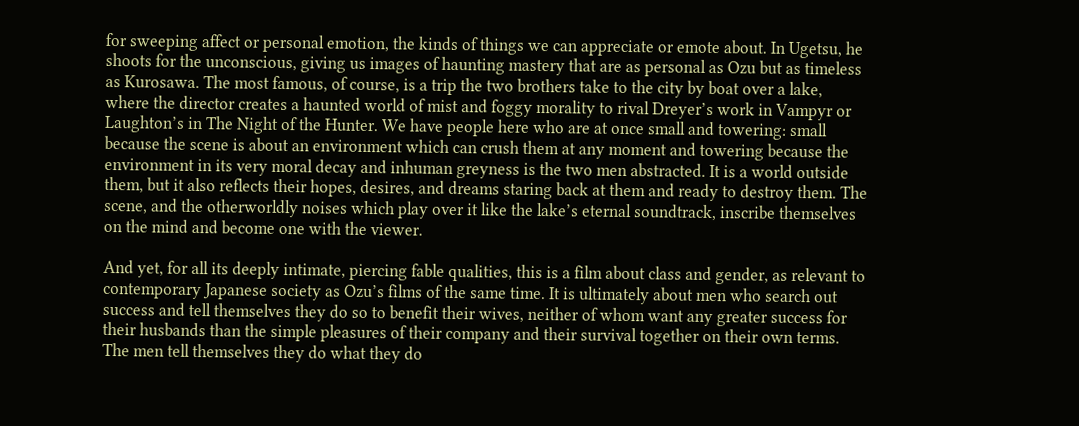for sweeping affect or personal emotion, the kinds of things we can appreciate or emote about. In Ugetsu, he shoots for the unconscious, giving us images of haunting mastery that are as personal as Ozu but as timeless as Kurosawa. The most famous, of course, is a trip the two brothers take to the city by boat over a lake, where the director creates a haunted world of mist and foggy morality to rival Dreyer’s work in Vampyr or Laughton’s in The Night of the Hunter. We have people here who are at once small and towering: small because the scene is about an environment which can crush them at any moment and towering because the environment in its very moral decay and inhuman greyness is the two men abstracted. It is a world outside them, but it also reflects their hopes, desires, and dreams staring back at them and ready to destroy them. The scene, and the otherworldly noises which play over it like the lake’s eternal soundtrack, inscribe themselves on the mind and become one with the viewer.

And yet, for all its deeply intimate, piercing fable qualities, this is a film about class and gender, as relevant to contemporary Japanese society as Ozu’s films of the same time. It is ultimately about men who search out success and tell themselves they do so to benefit their wives, neither of whom want any greater success for their husbands than the simple pleasures of their company and their survival together on their own terms. The men tell themselves they do what they do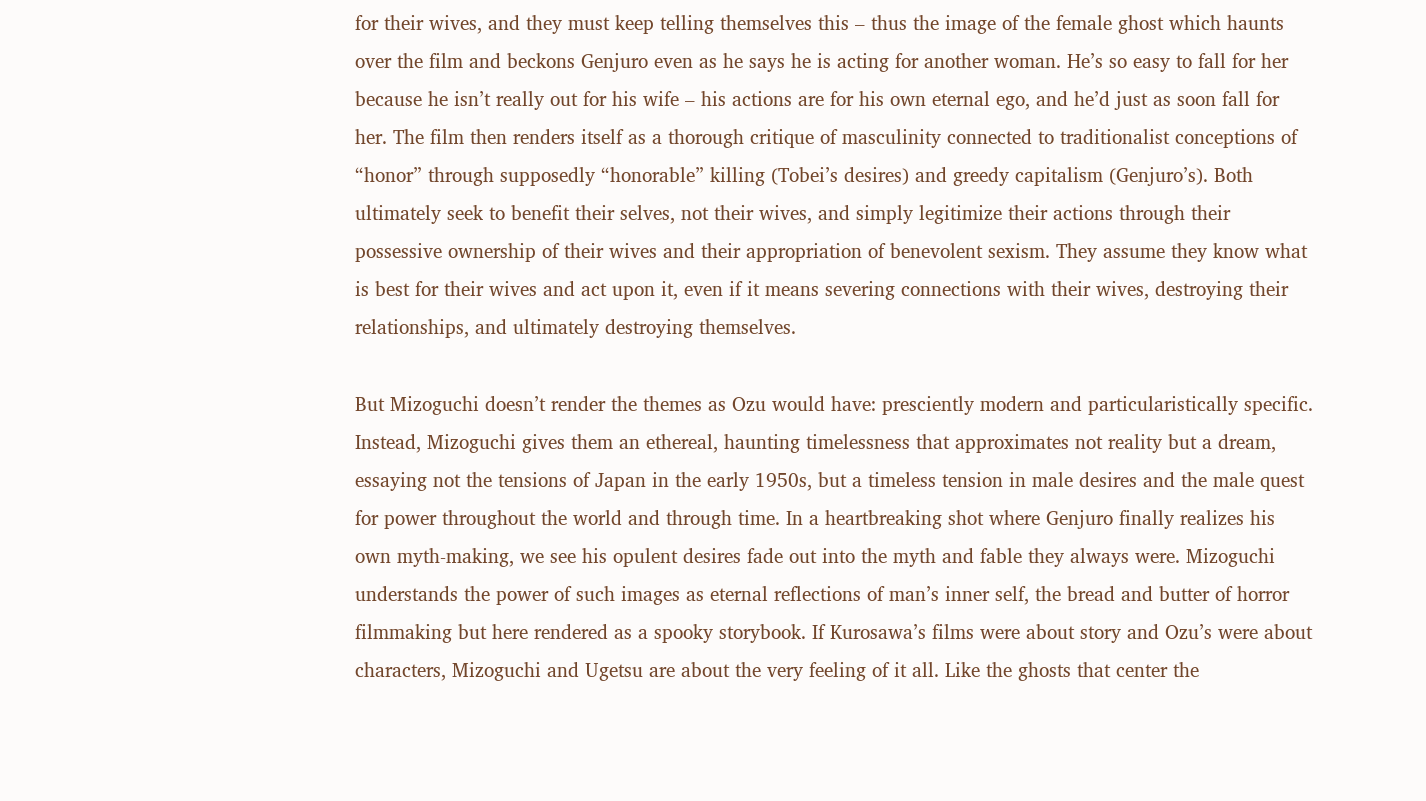for their wives, and they must keep telling themselves this – thus the image of the female ghost which haunts over the film and beckons Genjuro even as he says he is acting for another woman. He’s so easy to fall for her because he isn’t really out for his wife – his actions are for his own eternal ego, and he’d just as soon fall for her. The film then renders itself as a thorough critique of masculinity connected to traditionalist conceptions of “honor” through supposedly “honorable” killing (Tobei’s desires) and greedy capitalism (Genjuro’s). Both ultimately seek to benefit their selves, not their wives, and simply legitimize their actions through their possessive ownership of their wives and their appropriation of benevolent sexism. They assume they know what is best for their wives and act upon it, even if it means severing connections with their wives, destroying their relationships, and ultimately destroying themselves.

But Mizoguchi doesn’t render the themes as Ozu would have: presciently modern and particularistically specific. Instead, Mizoguchi gives them an ethereal, haunting timelessness that approximates not reality but a dream, essaying not the tensions of Japan in the early 1950s, but a timeless tension in male desires and the male quest for power throughout the world and through time. In a heartbreaking shot where Genjuro finally realizes his own myth-making, we see his opulent desires fade out into the myth and fable they always were. Mizoguchi understands the power of such images as eternal reflections of man’s inner self, the bread and butter of horror filmmaking but here rendered as a spooky storybook. If Kurosawa’s films were about story and Ozu’s were about characters, Mizoguchi and Ugetsu are about the very feeling of it all. Like the ghosts that center the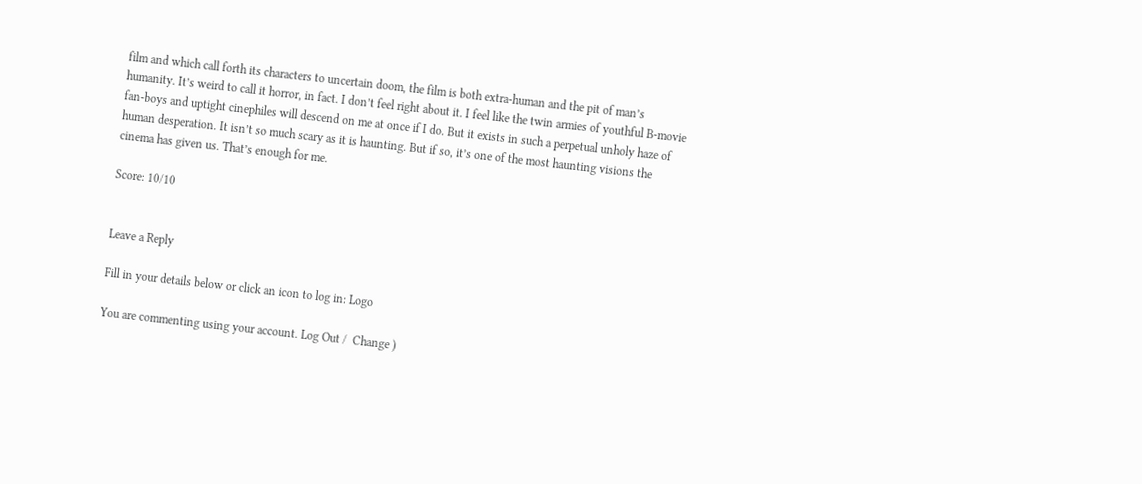film and which call forth its characters to uncertain doom, the film is both extra-human and the pit of man’s humanity. It’s weird to call it horror, in fact. I don’t feel right about it. I feel like the twin armies of youthful B-movie fan-boys and uptight cinephiles will descend on me at once if I do. But it exists in such a perpetual unholy haze of human desperation. It isn’t so much scary as it is haunting. But if so, it’s one of the most haunting visions the cinema has given us. That’s enough for me.

Score: 10/10


Leave a Reply

Fill in your details below or click an icon to log in: Logo

You are commenting using your account. Log Out /  Change )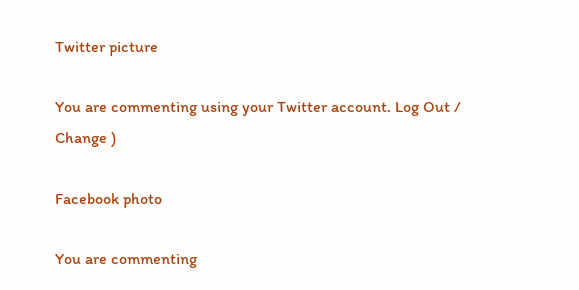Twitter picture

You are commenting using your Twitter account. Log Out /  Change )

Facebook photo

You are commenting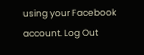using your Facebook account. Log Out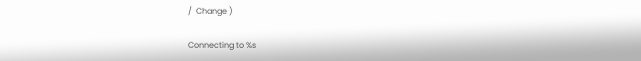/  Change )

Connecting to %s